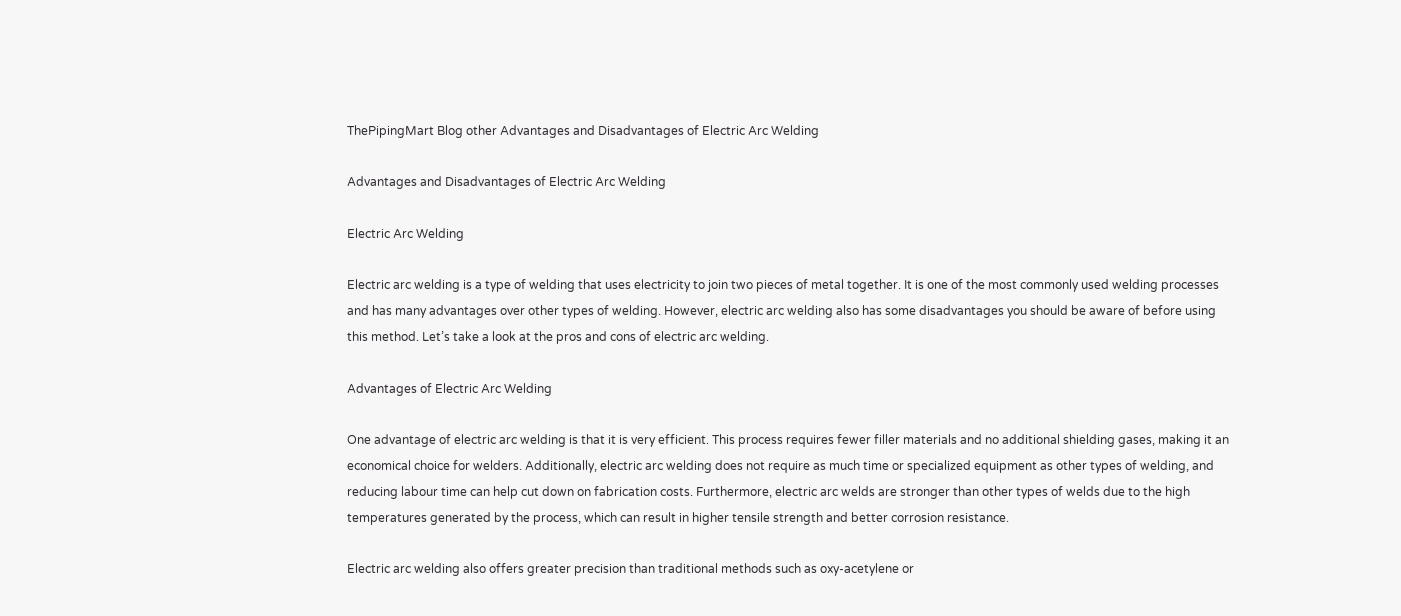ThePipingMart Blog other Advantages and Disadvantages of Electric Arc Welding

Advantages and Disadvantages of Electric Arc Welding

Electric Arc Welding

Electric arc welding is a type of welding that uses electricity to join two pieces of metal together. It is one of the most commonly used welding processes and has many advantages over other types of welding. However, electric arc welding also has some disadvantages you should be aware of before using this method. Let’s take a look at the pros and cons of electric arc welding.

Advantages of Electric Arc Welding

One advantage of electric arc welding is that it is very efficient. This process requires fewer filler materials and no additional shielding gases, making it an economical choice for welders. Additionally, electric arc welding does not require as much time or specialized equipment as other types of welding, and reducing labour time can help cut down on fabrication costs. Furthermore, electric arc welds are stronger than other types of welds due to the high temperatures generated by the process, which can result in higher tensile strength and better corrosion resistance.

Electric arc welding also offers greater precision than traditional methods such as oxy-acetylene or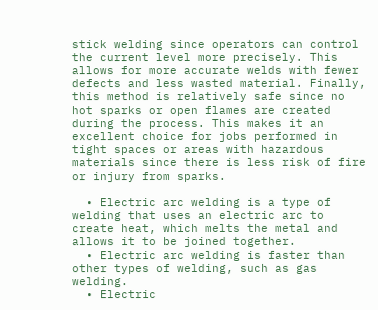stick welding since operators can control the current level more precisely. This allows for more accurate welds with fewer defects and less wasted material. Finally, this method is relatively safe since no hot sparks or open flames are created during the process. This makes it an excellent choice for jobs performed in tight spaces or areas with hazardous materials since there is less risk of fire or injury from sparks.

  • Electric arc welding is a type of welding that uses an electric arc to create heat, which melts the metal and allows it to be joined together.
  • Electric arc welding is faster than other types of welding, such as gas welding.
  • Electric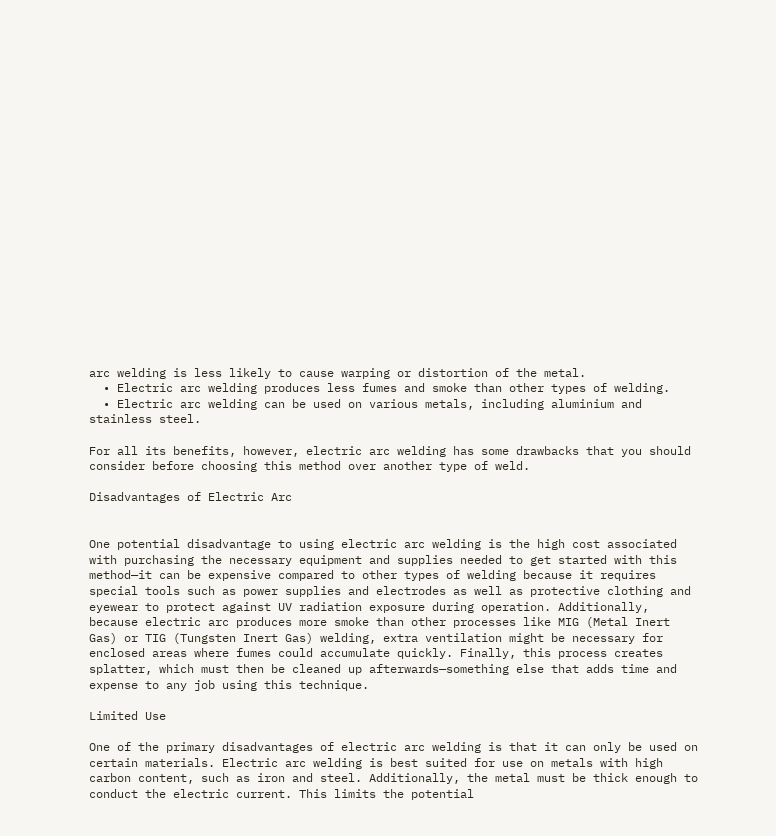arc welding is less likely to cause warping or distortion of the metal.
  • Electric arc welding produces less fumes and smoke than other types of welding.
  • Electric arc welding can be used on various metals, including aluminium and stainless steel.

For all its benefits, however, electric arc welding has some drawbacks that you should consider before choosing this method over another type of weld.

Disadvantages of Electric Arc


One potential disadvantage to using electric arc welding is the high cost associated with purchasing the necessary equipment and supplies needed to get started with this method—it can be expensive compared to other types of welding because it requires special tools such as power supplies and electrodes as well as protective clothing and eyewear to protect against UV radiation exposure during operation. Additionally, because electric arc produces more smoke than other processes like MIG (Metal Inert Gas) or TIG (Tungsten Inert Gas) welding, extra ventilation might be necessary for enclosed areas where fumes could accumulate quickly. Finally, this process creates splatter, which must then be cleaned up afterwards—something else that adds time and expense to any job using this technique.

Limited Use

One of the primary disadvantages of electric arc welding is that it can only be used on certain materials. Electric arc welding is best suited for use on metals with high carbon content, such as iron and steel. Additionally, the metal must be thick enough to conduct the electric current. This limits the potential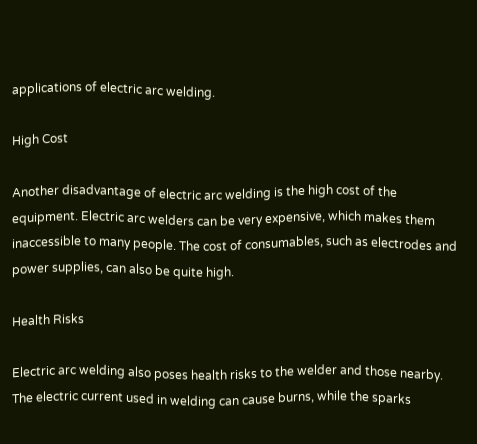applications of electric arc welding.

High Cost

Another disadvantage of electric arc welding is the high cost of the equipment. Electric arc welders can be very expensive, which makes them inaccessible to many people. The cost of consumables, such as electrodes and power supplies, can also be quite high.

Health Risks

Electric arc welding also poses health risks to the welder and those nearby. The electric current used in welding can cause burns, while the sparks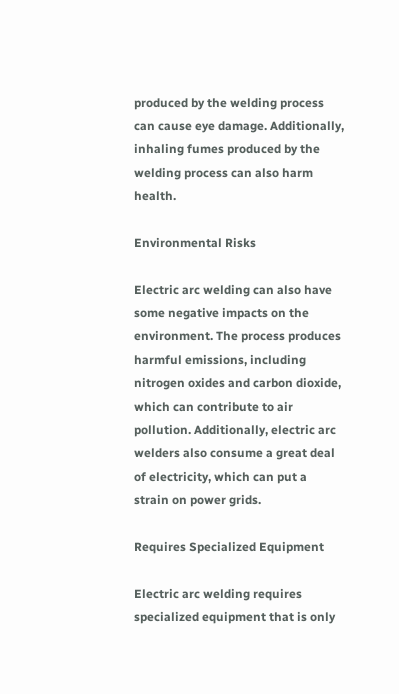produced by the welding process can cause eye damage. Additionally, inhaling fumes produced by the welding process can also harm health.

Environmental Risks

Electric arc welding can also have some negative impacts on the environment. The process produces harmful emissions, including nitrogen oxides and carbon dioxide, which can contribute to air pollution. Additionally, electric arc welders also consume a great deal of electricity, which can put a strain on power grids.

Requires Specialized Equipment

Electric arc welding requires specialized equipment that is only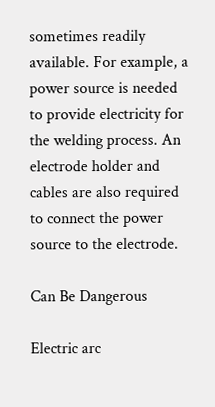sometimes readily available. For example, a power source is needed to provide electricity for the welding process. An electrode holder and cables are also required to connect the power source to the electrode.

Can Be Dangerous

Electric arc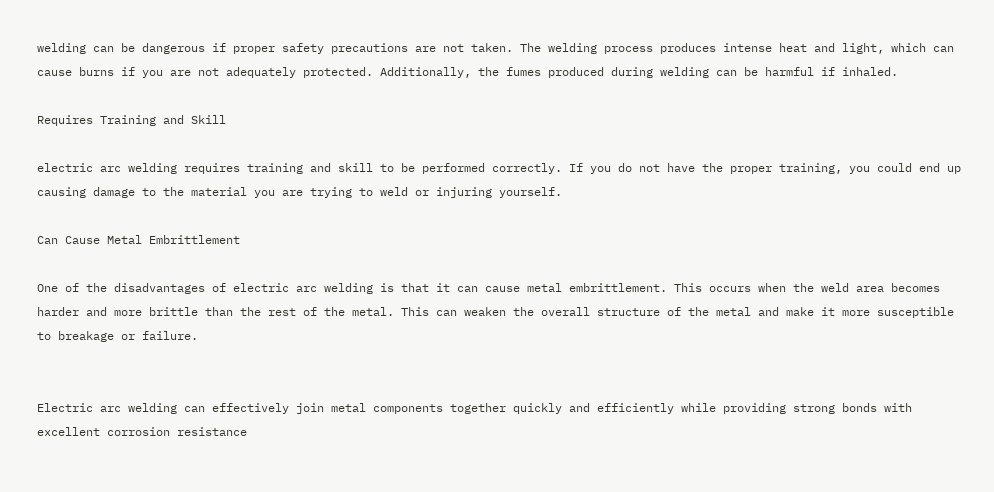welding can be dangerous if proper safety precautions are not taken. The welding process produces intense heat and light, which can cause burns if you are not adequately protected. Additionally, the fumes produced during welding can be harmful if inhaled.

Requires Training and Skill

electric arc welding requires training and skill to be performed correctly. If you do not have the proper training, you could end up causing damage to the material you are trying to weld or injuring yourself.

Can Cause Metal Embrittlement

One of the disadvantages of electric arc welding is that it can cause metal embrittlement. This occurs when the weld area becomes harder and more brittle than the rest of the metal. This can weaken the overall structure of the metal and make it more susceptible to breakage or failure.


Electric arc welding can effectively join metal components together quickly and efficiently while providing strong bonds with excellent corrosion resistance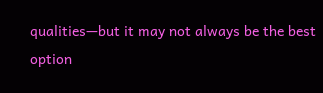qualities—but it may not always be the best option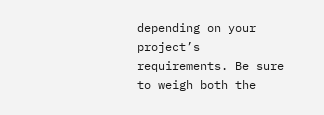depending on your project’s requirements. Be sure to weigh both the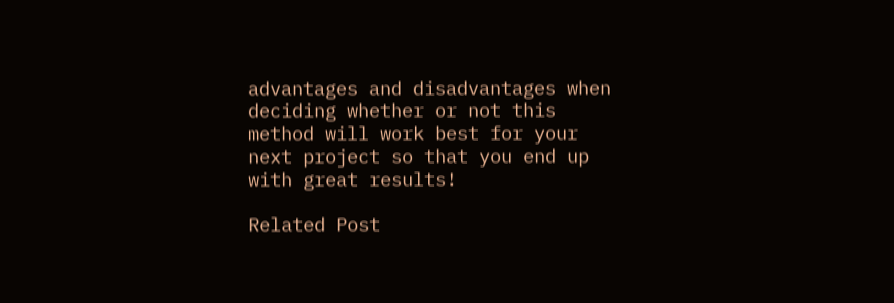advantages and disadvantages when deciding whether or not this method will work best for your next project so that you end up with great results!

Related Post